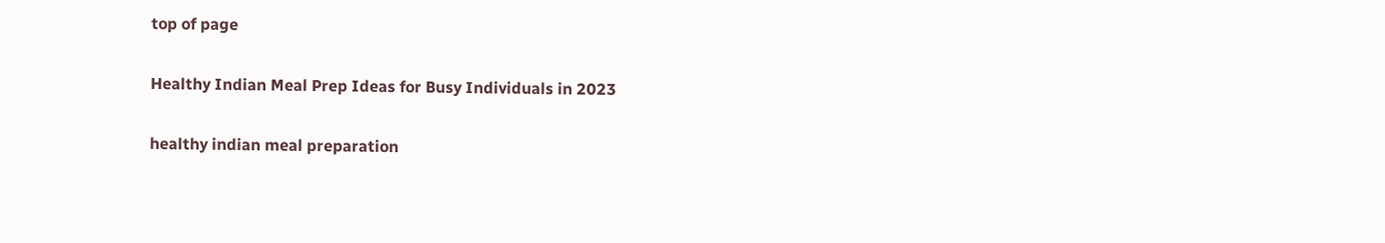top of page

Healthy Indian Meal Prep Ideas for Busy Individuals in 2023

healthy indian meal preparation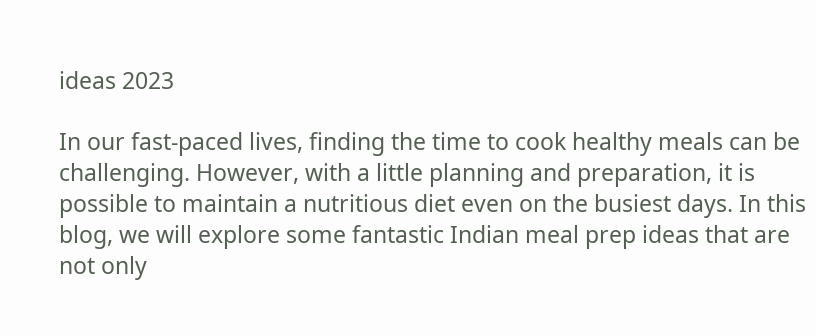ideas 2023

In our fast-paced lives, finding the time to cook healthy meals can be challenging. However, with a little planning and preparation, it is possible to maintain a nutritious diet even on the busiest days. In this blog, we will explore some fantastic Indian meal prep ideas that are not only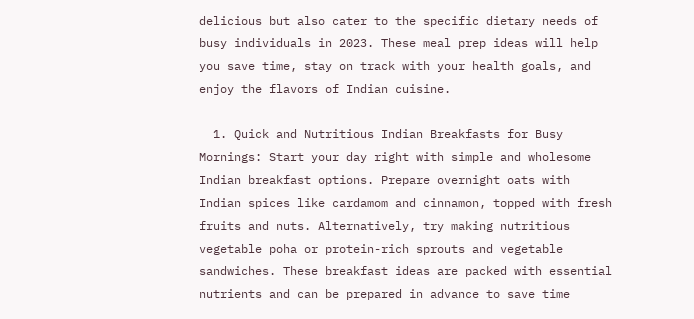delicious but also cater to the specific dietary needs of busy individuals in 2023. These meal prep ideas will help you save time, stay on track with your health goals, and enjoy the flavors of Indian cuisine.

  1. Quick and Nutritious Indian Breakfasts for Busy Mornings: Start your day right with simple and wholesome Indian breakfast options. Prepare overnight oats with Indian spices like cardamom and cinnamon, topped with fresh fruits and nuts. Alternatively, try making nutritious vegetable poha or protein-rich sprouts and vegetable sandwiches. These breakfast ideas are packed with essential nutrients and can be prepared in advance to save time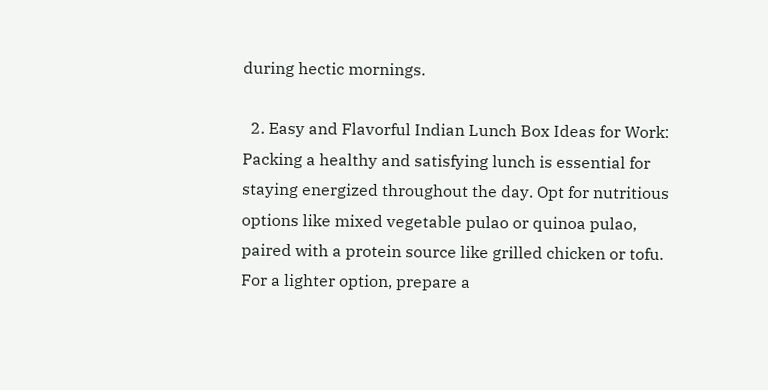during hectic mornings.

  2. Easy and Flavorful Indian Lunch Box Ideas for Work: Packing a healthy and satisfying lunch is essential for staying energized throughout the day. Opt for nutritious options like mixed vegetable pulao or quinoa pulao, paired with a protein source like grilled chicken or tofu. For a lighter option, prepare a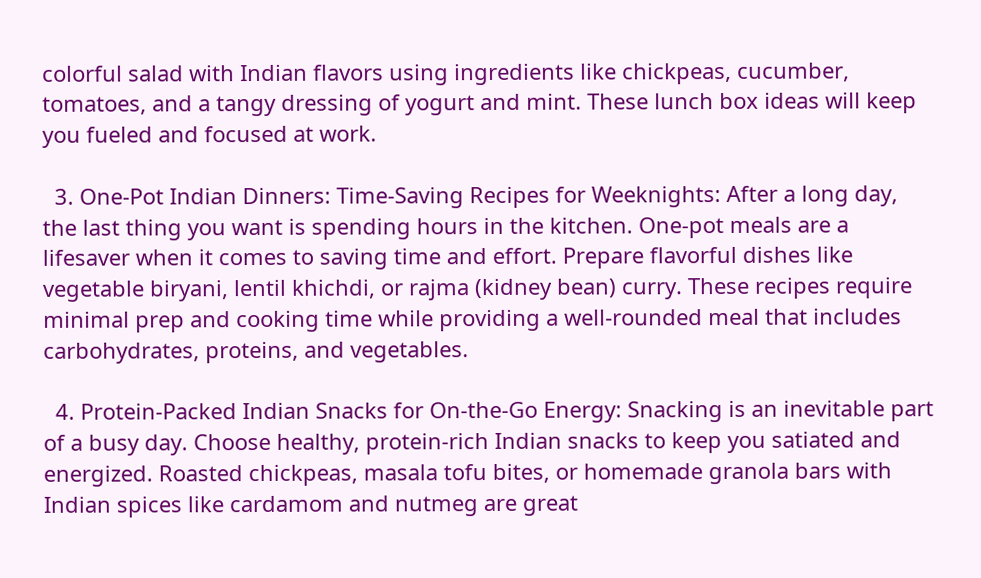colorful salad with Indian flavors using ingredients like chickpeas, cucumber, tomatoes, and a tangy dressing of yogurt and mint. These lunch box ideas will keep you fueled and focused at work.

  3. One-Pot Indian Dinners: Time-Saving Recipes for Weeknights: After a long day, the last thing you want is spending hours in the kitchen. One-pot meals are a lifesaver when it comes to saving time and effort. Prepare flavorful dishes like vegetable biryani, lentil khichdi, or rajma (kidney bean) curry. These recipes require minimal prep and cooking time while providing a well-rounded meal that includes carbohydrates, proteins, and vegetables.

  4. Protein-Packed Indian Snacks for On-the-Go Energy: Snacking is an inevitable part of a busy day. Choose healthy, protein-rich Indian snacks to keep you satiated and energized. Roasted chickpeas, masala tofu bites, or homemade granola bars with Indian spices like cardamom and nutmeg are great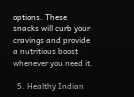options. These snacks will curb your cravings and provide a nutritious boost whenever you need it.

  5. Healthy Indian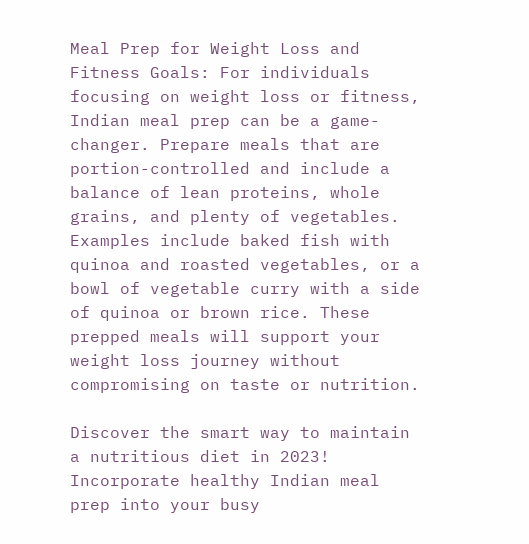Meal Prep for Weight Loss and Fitness Goals: For individuals focusing on weight loss or fitness, Indian meal prep can be a game-changer. Prepare meals that are portion-controlled and include a balance of lean proteins, whole grains, and plenty of vegetables. Examples include baked fish with quinoa and roasted vegetables, or a bowl of vegetable curry with a side of quinoa or brown rice. These prepped meals will support your weight loss journey without compromising on taste or nutrition.

Discover the smart way to maintain a nutritious diet in 2023! Incorporate healthy Indian meal prep into your busy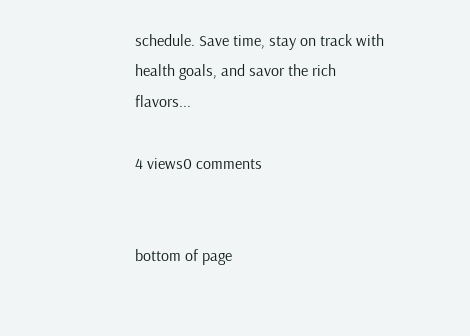schedule. Save time, stay on track with health goals, and savor the rich flavors...

4 views0 comments


bottom of page